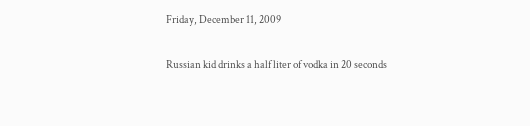Friday, December 11, 2009

Russian kid drinks a half liter of vodka in 20 seconds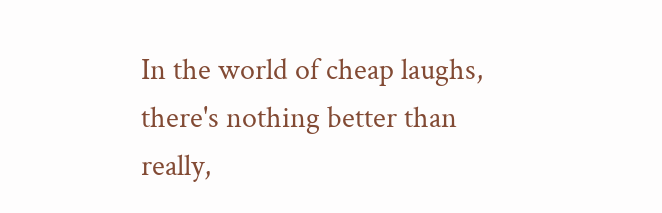In the world of cheap laughs, there's nothing better than really,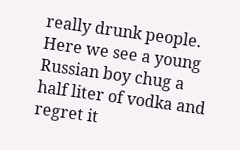really drunk people. Here we see a young Russian boy chug a half liter of vodka and regret it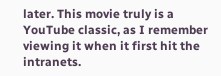later. This movie truly is a YouTube classic, as I remember viewing it when it first hit the intranets.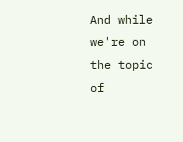And while we're on the topic of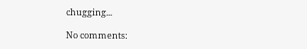chugging...

No comments: